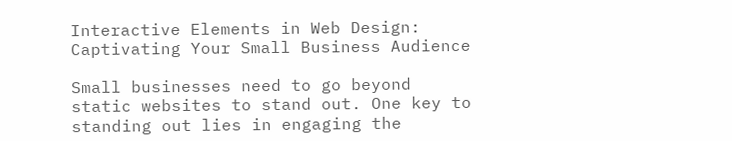Interactive Elements in Web Design: Captivating Your Small Business Audience

Small businesses need to go beyond static websites to stand out. One key to standing out lies in engaging the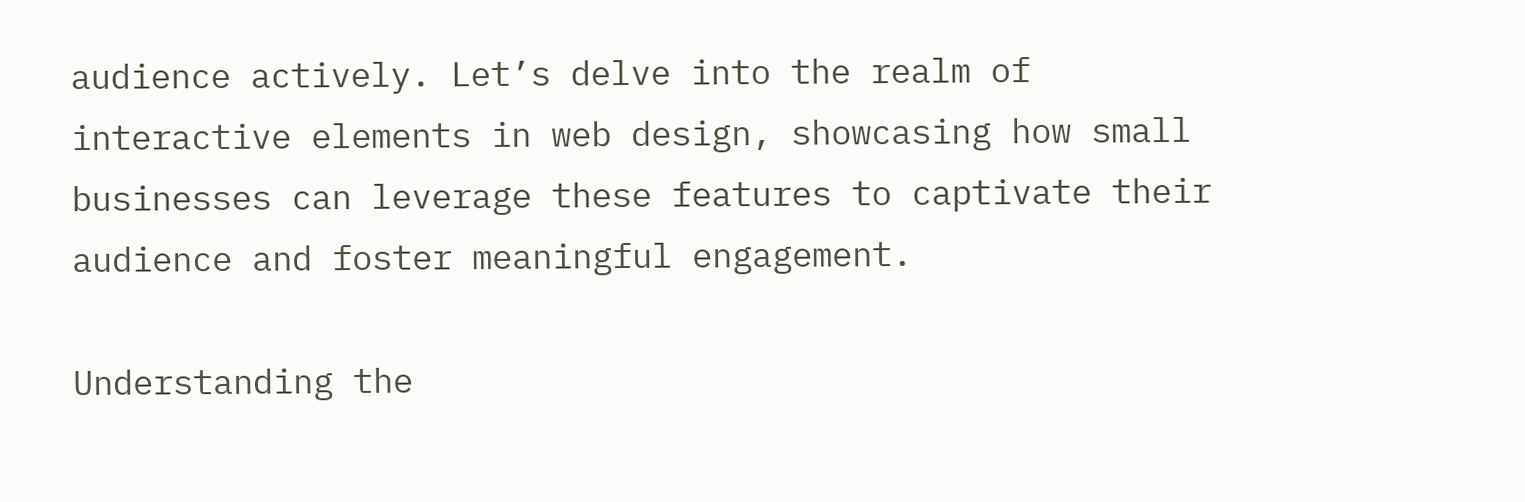audience actively. Let’s delve into the realm of interactive elements in web design, showcasing how small businesses can leverage these features to captivate their audience and foster meaningful engagement.

Understanding the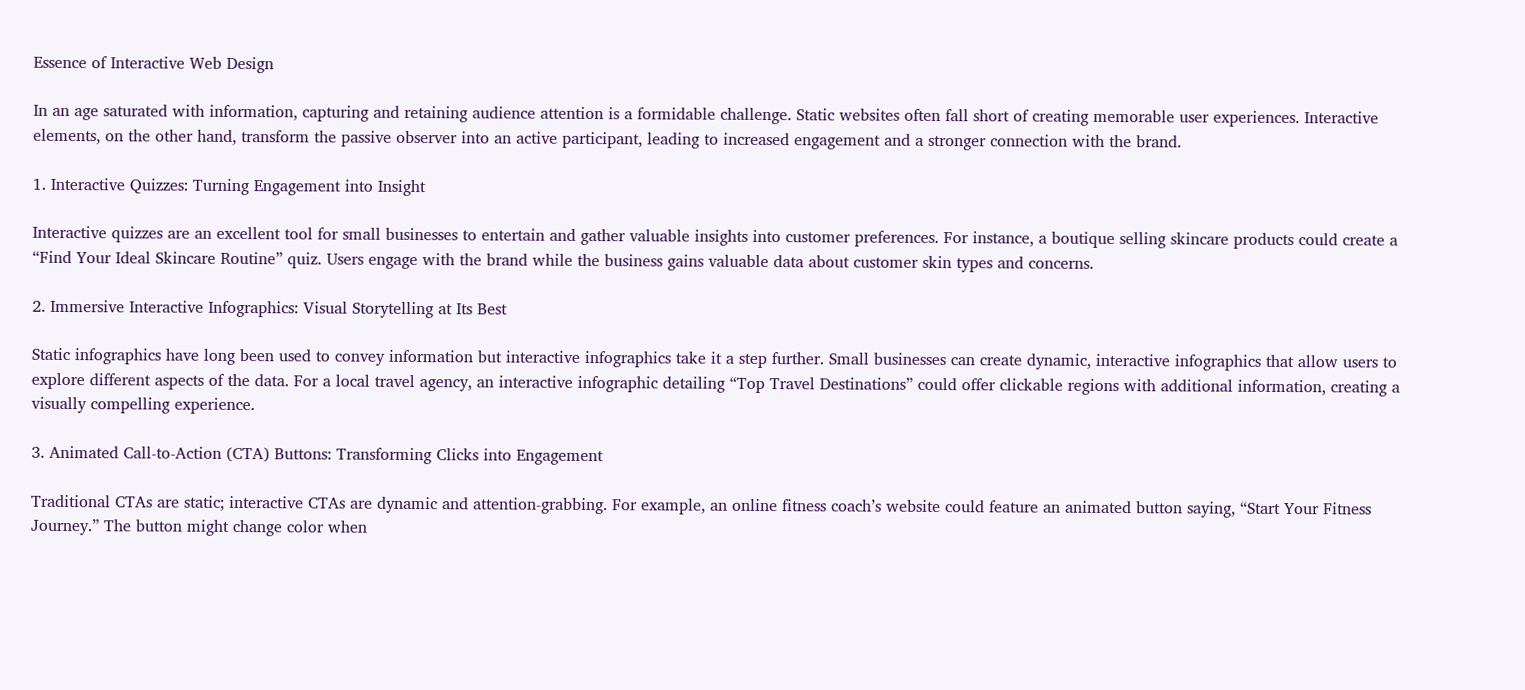Essence of Interactive Web Design

In an age saturated with information, capturing and retaining audience attention is a formidable challenge. Static websites often fall short of creating memorable user experiences. Interactive elements, on the other hand, transform the passive observer into an active participant, leading to increased engagement and a stronger connection with the brand.

1. Interactive Quizzes: Turning Engagement into Insight

Interactive quizzes are an excellent tool for small businesses to entertain and gather valuable insights into customer preferences. For instance, a boutique selling skincare products could create a “Find Your Ideal Skincare Routine” quiz. Users engage with the brand while the business gains valuable data about customer skin types and concerns.

2. Immersive Interactive Infographics: Visual Storytelling at Its Best

Static infographics have long been used to convey information but interactive infographics take it a step further. Small businesses can create dynamic, interactive infographics that allow users to explore different aspects of the data. For a local travel agency, an interactive infographic detailing “Top Travel Destinations” could offer clickable regions with additional information, creating a visually compelling experience.

3. Animated Call-to-Action (CTA) Buttons: Transforming Clicks into Engagement

Traditional CTAs are static; interactive CTAs are dynamic and attention-grabbing. For example, an online fitness coach’s website could feature an animated button saying, “Start Your Fitness Journey.” The button might change color when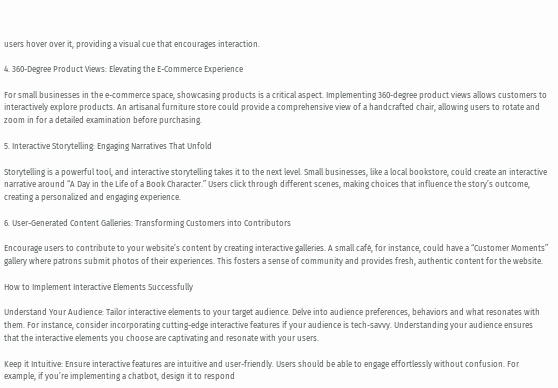users hover over it, providing a visual cue that encourages interaction.

4. 360-Degree Product Views: Elevating the E-Commerce Experience

For small businesses in the e-commerce space, showcasing products is a critical aspect. Implementing 360-degree product views allows customers to interactively explore products. An artisanal furniture store could provide a comprehensive view of a handcrafted chair, allowing users to rotate and zoom in for a detailed examination before purchasing.

5. Interactive Storytelling: Engaging Narratives That Unfold

Storytelling is a powerful tool, and interactive storytelling takes it to the next level. Small businesses, like a local bookstore, could create an interactive narrative around “A Day in the Life of a Book Character.” Users click through different scenes, making choices that influence the story’s outcome, creating a personalized and engaging experience.

6. User-Generated Content Galleries: Transforming Customers into Contributors

Encourage users to contribute to your website’s content by creating interactive galleries. A small café, for instance, could have a “Customer Moments” gallery where patrons submit photos of their experiences. This fosters a sense of community and provides fresh, authentic content for the website.

How to Implement Interactive Elements Successfully

Understand Your Audience: Tailor interactive elements to your target audience. Delve into audience preferences, behaviors and what resonates with them. For instance, consider incorporating cutting-edge interactive features if your audience is tech-savvy. Understanding your audience ensures that the interactive elements you choose are captivating and resonate with your users.

Keep it Intuitive: Ensure interactive features are intuitive and user-friendly. Users should be able to engage effortlessly without confusion. For example, if you’re implementing a chatbot, design it to respond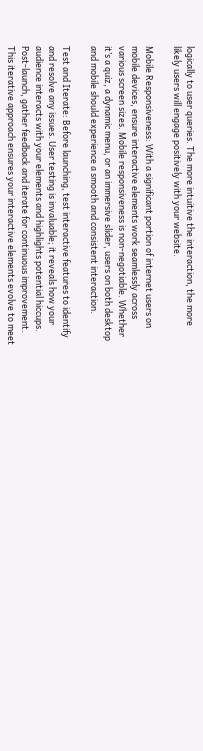logically to user queries. The more intuitive the interaction, the more likely users will engage positively with your website.

Mobile Responsiveness: With a significant portion of internet users on mobile devices, ensure interactive elements work seamlessly across various screen sizes. Mobile responsiveness is non-negotiable. Whether it’s a quiz, a dynamic menu, or an immersive slider, users on both desktop and mobile should experience a smooth and consistent interaction.

Test and Iterate: Before launching, test interactive features to identify and resolve any issues. User testing is invaluable; it reveals how your audience interacts with your elements and highlights potential hiccups. Post-launch, gather feedback and iterate for continuous improvement. This iterative approach ensures your interactive elements evolve to meet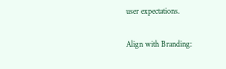user expectations.

Align with Branding: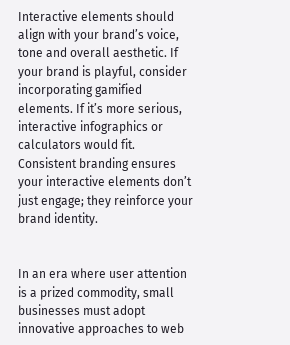Interactive elements should align with your brand’s voice, tone and overall aesthetic. If your brand is playful, consider incorporating gamified elements. If it’s more serious, interactive infographics or calculators would fit. Consistent branding ensures your interactive elements don’t just engage; they reinforce your brand identity.


In an era where user attention is a prized commodity, small businesses must adopt innovative approaches to web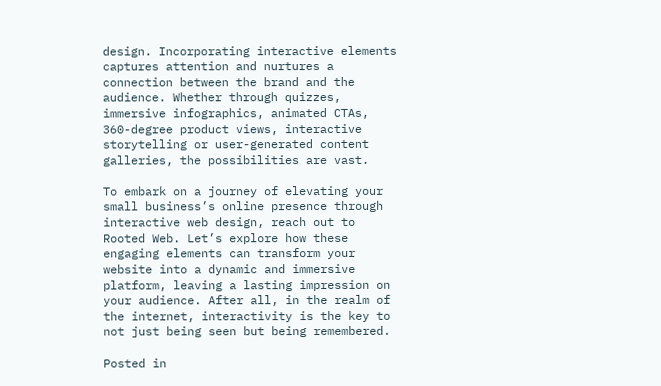design. Incorporating interactive elements captures attention and nurtures a connection between the brand and the audience. Whether through quizzes, immersive infographics, animated CTAs, 360-degree product views, interactive storytelling or user-generated content galleries, the possibilities are vast.

To embark on a journey of elevating your small business’s online presence through interactive web design, reach out to Rooted Web. Let’s explore how these engaging elements can transform your website into a dynamic and immersive platform, leaving a lasting impression on your audience. After all, in the realm of the internet, interactivity is the key to not just being seen but being remembered.

Posted in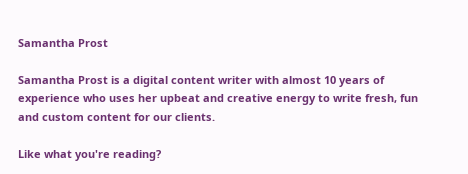Samantha Prost

Samantha Prost is a digital content writer with almost 10 years of experience who uses her upbeat and creative energy to write fresh, fun and custom content for our clients.

Like what you're reading?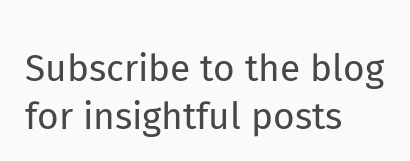Subscribe to the blog for insightful posts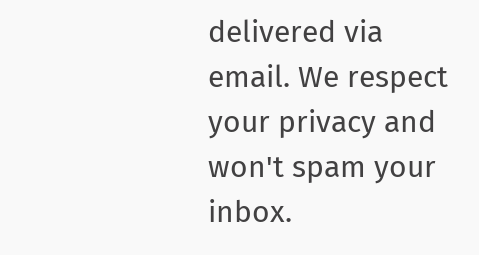delivered via email. We respect your privacy and won't spam your inbox.